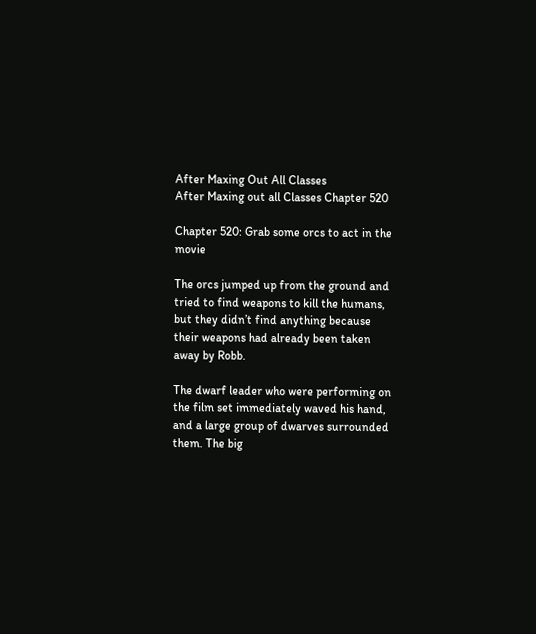After Maxing Out All Classes
After Maxing out all Classes Chapter 520

Chapter 520: Grab some orcs to act in the movie

The orcs jumped up from the ground and tried to find weapons to kill the humans, but they didn’t find anything because their weapons had already been taken away by Robb.

The dwarf leader who were performing on the film set immediately waved his hand, and a large group of dwarves surrounded them. The big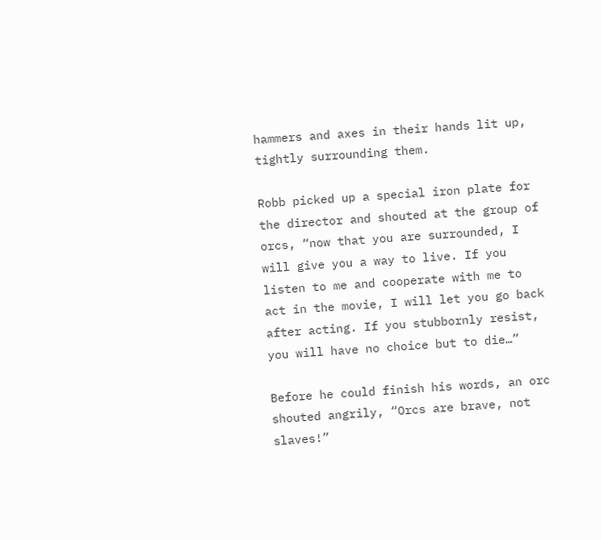hammers and axes in their hands lit up, tightly surrounding them.

Robb picked up a special iron plate for the director and shouted at the group of orcs, “now that you are surrounded, I will give you a way to live. If you listen to me and cooperate with me to act in the movie, I will let you go back after acting. If you stubbornly resist, you will have no choice but to die…”

Before he could finish his words, an orc shouted angrily, “Orcs are brave, not slaves!”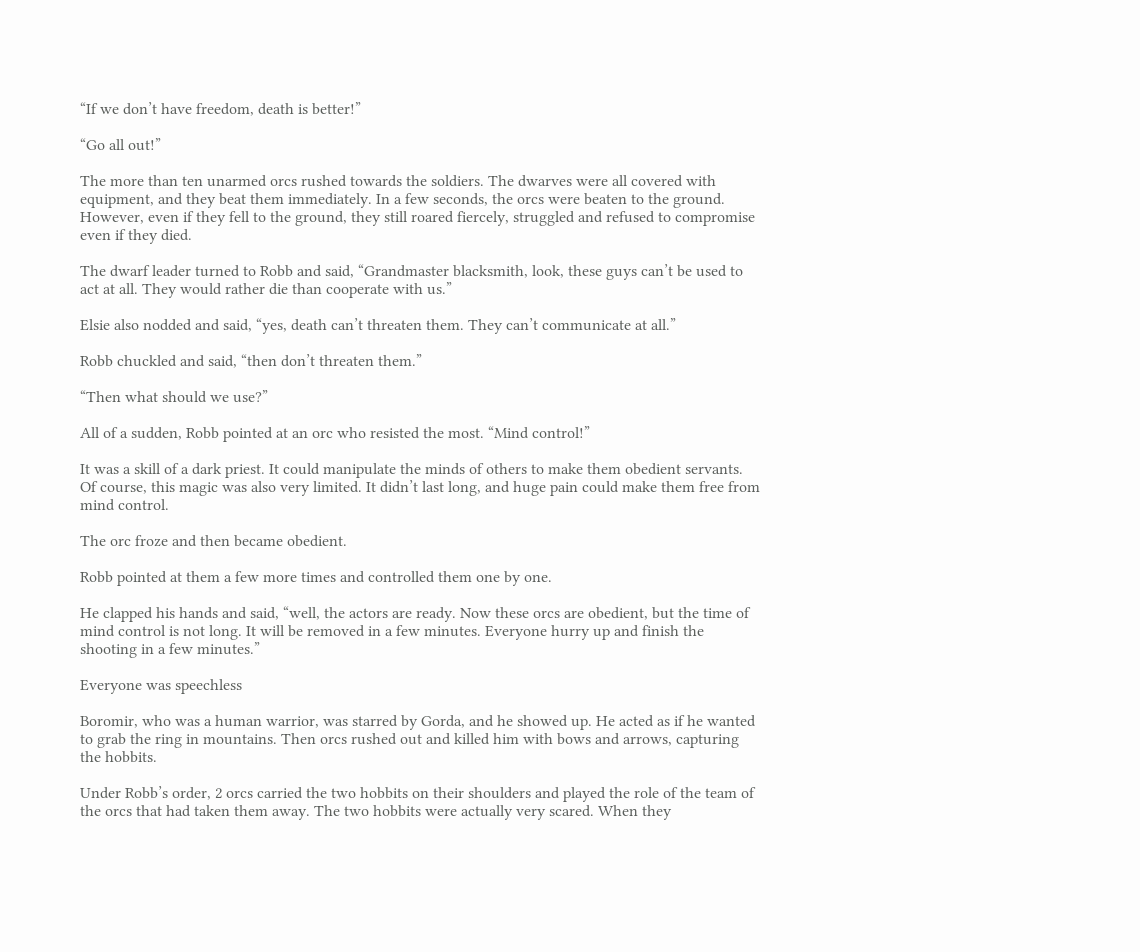“If we don’t have freedom, death is better!”

“Go all out!”

The more than ten unarmed orcs rushed towards the soldiers. The dwarves were all covered with equipment, and they beat them immediately. In a few seconds, the orcs were beaten to the ground. However, even if they fell to the ground, they still roared fiercely, struggled and refused to compromise even if they died.

The dwarf leader turned to Robb and said, “Grandmaster blacksmith, look, these guys can’t be used to act at all. They would rather die than cooperate with us.”

Elsie also nodded and said, “yes, death can’t threaten them. They can’t communicate at all.”

Robb chuckled and said, “then don’t threaten them.”

“Then what should we use?”

All of a sudden, Robb pointed at an orc who resisted the most. “Mind control!”

It was a skill of a dark priest. It could manipulate the minds of others to make them obedient servants. Of course, this magic was also very limited. It didn’t last long, and huge pain could make them free from mind control.

The orc froze and then became obedient.

Robb pointed at them a few more times and controlled them one by one.

He clapped his hands and said, “well, the actors are ready. Now these orcs are obedient, but the time of mind control is not long. It will be removed in a few minutes. Everyone hurry up and finish the shooting in a few minutes.”

Everyone was speechless

Boromir, who was a human warrior, was starred by Gorda, and he showed up. He acted as if he wanted to grab the ring in mountains. Then orcs rushed out and killed him with bows and arrows, capturing the hobbits.

Under Robb’s order, 2 orcs carried the two hobbits on their shoulders and played the role of the team of the orcs that had taken them away. The two hobbits were actually very scared. When they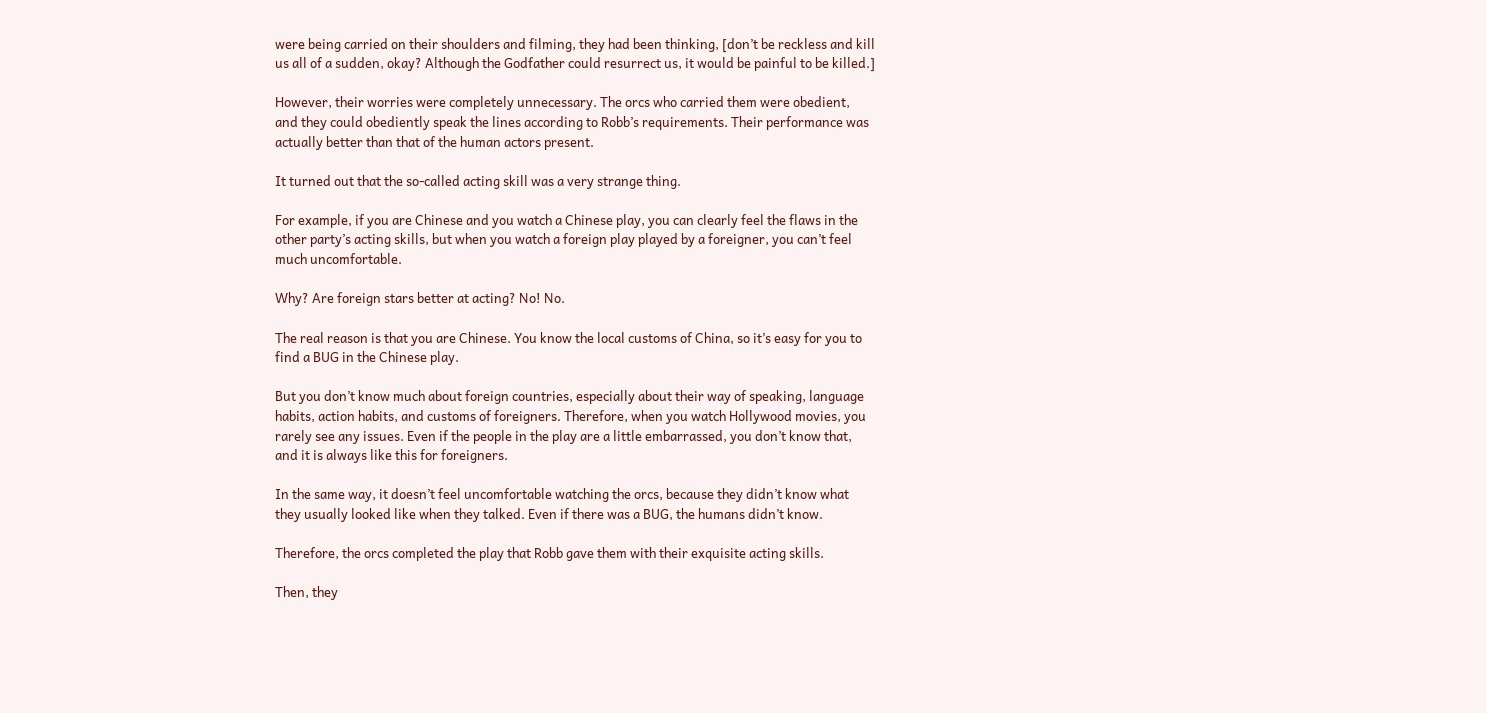were being carried on their shoulders and filming, they had been thinking, [don’t be reckless and kill us all of a sudden, okay? Although the Godfather could resurrect us, it would be painful to be killed.]

However, their worries were completely unnecessary. The orcs who carried them were obedient, and they could obediently speak the lines according to Robb’s requirements. Their performance was actually better than that of the human actors present.

It turned out that the so-called acting skill was a very strange thing.

For example, if you are Chinese and you watch a Chinese play, you can clearly feel the flaws in the other party’s acting skills, but when you watch a foreign play played by a foreigner, you can’t feel much uncomfortable.

Why? Are foreign stars better at acting? No! No.

The real reason is that you are Chinese. You know the local customs of China, so it’s easy for you to find a BUG in the Chinese play.

But you don’t know much about foreign countries, especially about their way of speaking, language habits, action habits, and customs of foreigners. Therefore, when you watch Hollywood movies, you rarely see any issues. Even if the people in the play are a little embarrassed, you don’t know that, and it is always like this for foreigners.

In the same way, it doesn’t feel uncomfortable watching the orcs, because they didn’t know what they usually looked like when they talked. Even if there was a BUG, the humans didn’t know.

Therefore, the orcs completed the play that Robb gave them with their exquisite acting skills.

Then, they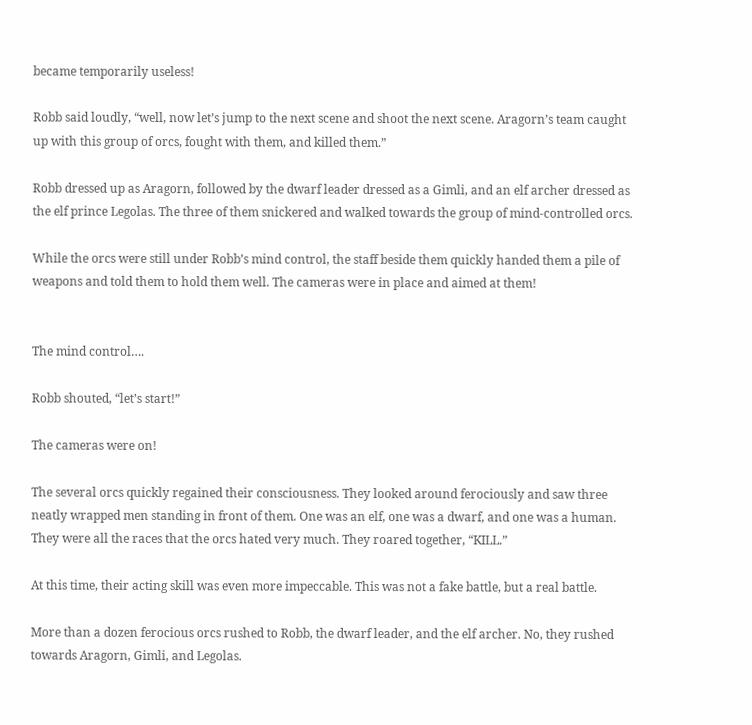became temporarily useless!

Robb said loudly, “well, now let’s jump to the next scene and shoot the next scene. Aragorn’s team caught up with this group of orcs, fought with them, and killed them.”

Robb dressed up as Aragorn, followed by the dwarf leader dressed as a Gimli, and an elf archer dressed as the elf prince Legolas. The three of them snickered and walked towards the group of mind-controlled orcs.

While the orcs were still under Robb’s mind control, the staff beside them quickly handed them a pile of weapons and told them to hold them well. The cameras were in place and aimed at them!


The mind control….

Robb shouted, “let’s start!”

The cameras were on!

The several orcs quickly regained their consciousness. They looked around ferociously and saw three neatly wrapped men standing in front of them. One was an elf, one was a dwarf, and one was a human. They were all the races that the orcs hated very much. They roared together, “KILL.”

At this time, their acting skill was even more impeccable. This was not a fake battle, but a real battle.

More than a dozen ferocious orcs rushed to Robb, the dwarf leader, and the elf archer. No, they rushed towards Aragorn, Gimli, and Legolas.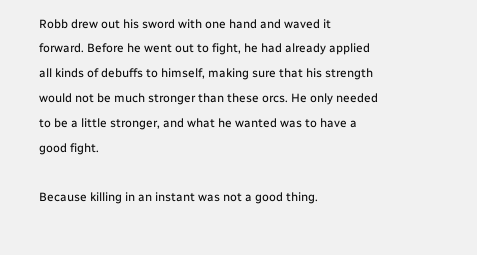Robb drew out his sword with one hand and waved it forward. Before he went out to fight, he had already applied all kinds of debuffs to himself, making sure that his strength would not be much stronger than these orcs. He only needed to be a little stronger, and what he wanted was to have a good fight.

Because killing in an instant was not a good thing.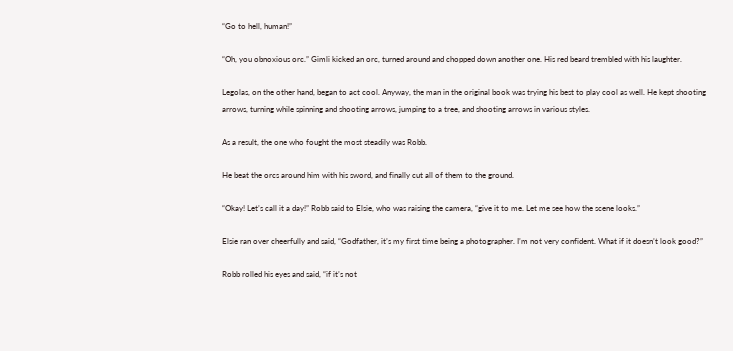“Go to hell, human!”

“Oh, you obnoxious orc.” Gimli kicked an orc, turned around and chopped down another one. His red beard trembled with his laughter.

Legolas, on the other hand, began to act cool. Anyway, the man in the original book was trying his best to play cool as well. He kept shooting arrows, turning while spinning and shooting arrows, jumping to a tree, and shooting arrows in various styles.

As a result, the one who fought the most steadily was Robb.

He beat the orcs around him with his sword, and finally cut all of them to the ground.

“Okay! Let’s call it a day!” Robb said to Elsie, who was raising the camera, “give it to me. Let me see how the scene looks.”

Elsie ran over cheerfully and said, “Godfather, it’s my first time being a photographer. I’m not very confident. What if it doesn’t look good?”

Robb rolled his eyes and said, “if it’s not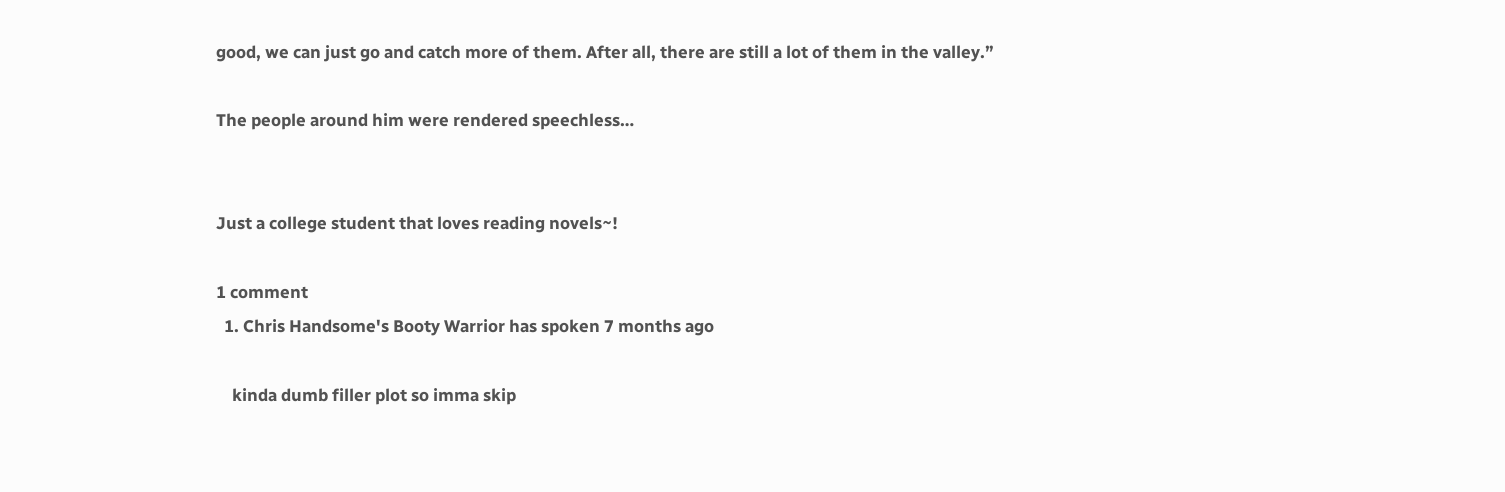good, we can just go and catch more of them. After all, there are still a lot of them in the valley.”

The people around him were rendered speechless…


Just a college student that loves reading novels~!

1 comment
  1. Chris Handsome's Booty Warrior has spoken 7 months ago

    kinda dumb filler plot so imma skip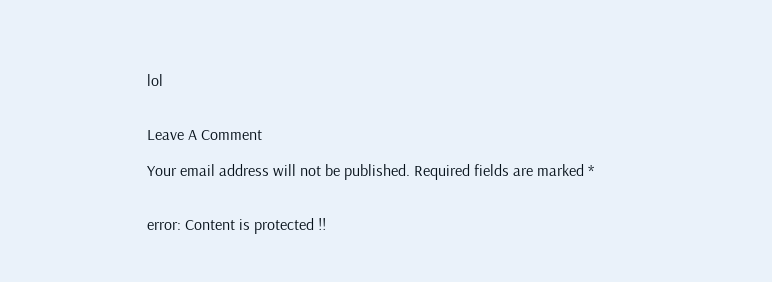lol


Leave A Comment

Your email address will not be published. Required fields are marked *


error: Content is protected !!